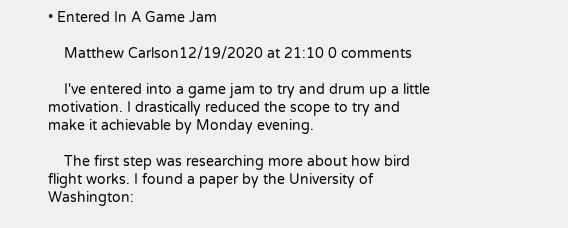• Entered In A Game Jam

    Matthew Carlson12/19/2020 at 21:10 0 comments

    I've entered into a game jam to try and drum up a little motivation. I drastically reduced the scope to try and make it achievable by Monday evening.

    The first step was researching more about how bird flight works. I found a paper by the University of Washington: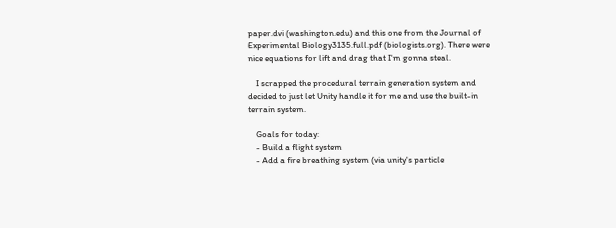paper.dvi (washington.edu) and this one from the Journal of Experimental Biology3135.full.pdf (biologists.org). There were nice equations for lift and drag that I'm gonna steal.

    I scrapped the procedural terrain generation system and decided to just let Unity handle it for me and use the built-in terrain system.

    Goals for today:
    - Build a flight system
    - Add a fire breathing system (via unity's particle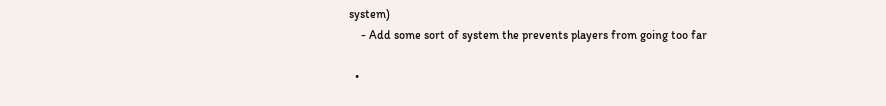system)
    - Add some sort of system the prevents players from going too far

  •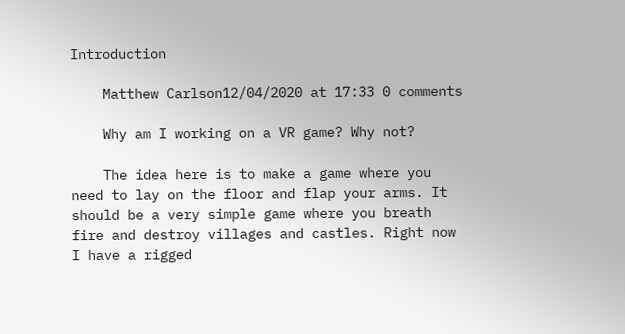Introduction

    Matthew Carlson12/04/2020 at 17:33 0 comments

    Why am I working on a VR game? Why not?

    The idea here is to make a game where you need to lay on the floor and flap your arms. It should be a very simple game where you breath fire and destroy villages and castles. Right now I have a rigged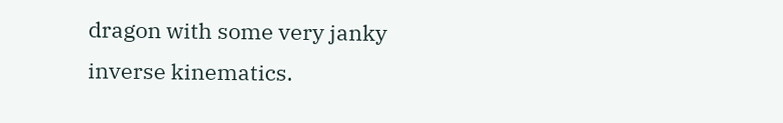dragon with some very janky inverse kinematics.